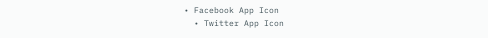• Facebook App Icon
  • Twitter App Icon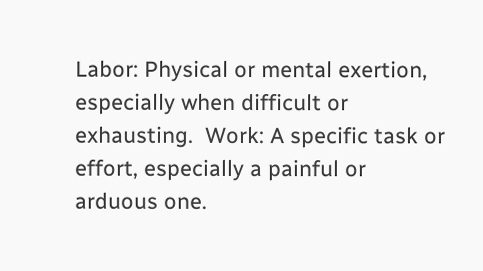Labor: Physical or mental exertion, especially when difficult or exhausting.  Work: A specific task or effort, especially a painful or arduous one.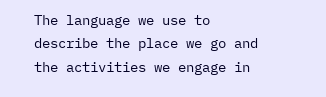The language we use to describe the place we go and the activities we engage in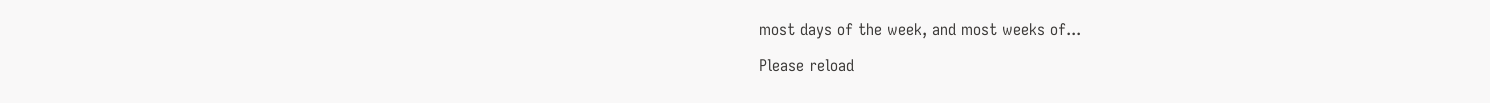most days of the week, and most weeks of...

Please reload